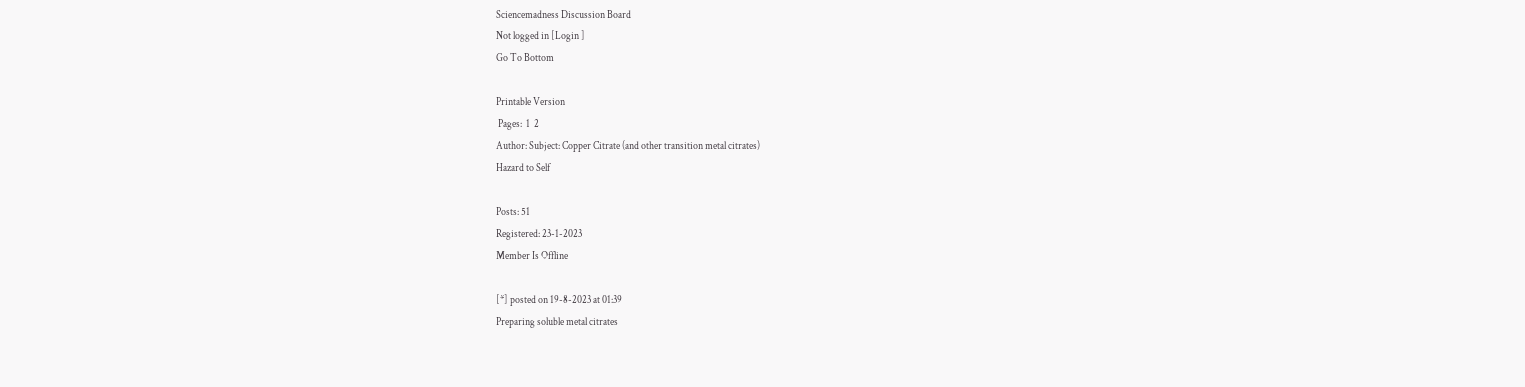Sciencemadness Discussion Board
Not logged in [Login ]
Go To Bottom

Printable Version
 Pages:  1  2
Author: Subject: Copper Citrate (and other transition metal citrates)
Hazard to Self

Posts: 51
Registered: 23-1-2023
Member Is Offline

[*] posted on 19-8-2023 at 01:39
Preparing soluble metal citrates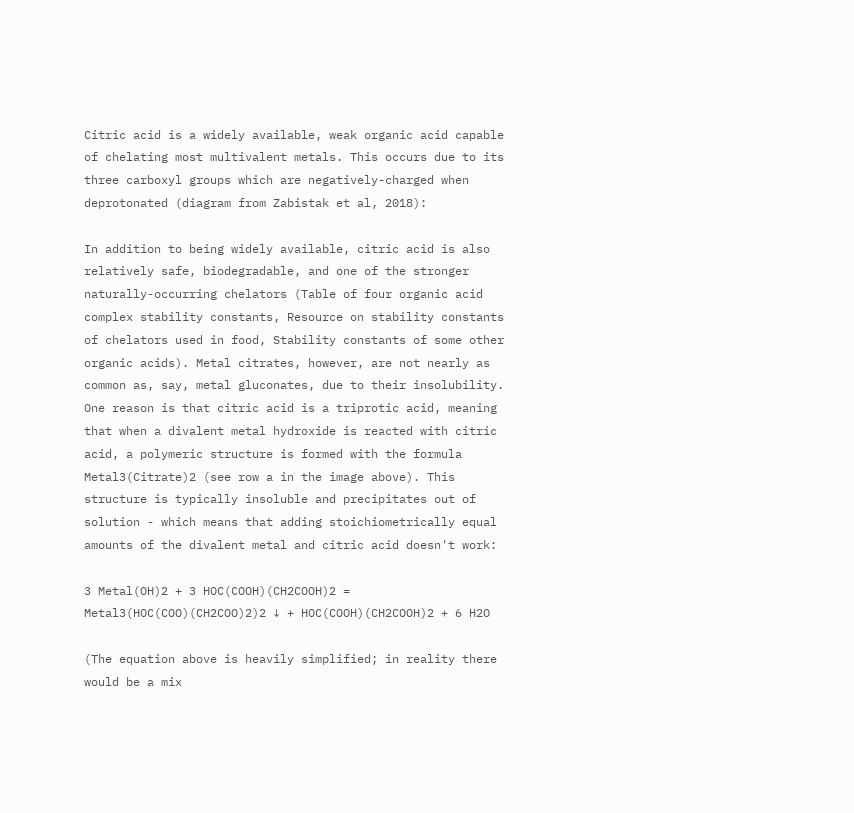Citric acid is a widely available, weak organic acid capable of chelating most multivalent metals. This occurs due to its three carboxyl groups which are negatively-charged when deprotonated (diagram from Zabistak et al, 2018):

In addition to being widely available, citric acid is also relatively safe, biodegradable, and one of the stronger naturally-occurring chelators (Table of four organic acid complex stability constants, Resource on stability constants of chelators used in food, Stability constants of some other organic acids). Metal citrates, however, are not nearly as common as, say, metal gluconates, due to their insolubility. One reason is that citric acid is a triprotic acid, meaning that when a divalent metal hydroxide is reacted with citric acid, a polymeric structure is formed with the formula Metal3(Citrate)2 (see row a in the image above). This structure is typically insoluble and precipitates out of solution - which means that adding stoichiometrically equal amounts of the divalent metal and citric acid doesn't work:

3 Metal(OH)2 + 3 HOC(COOH)(CH2COOH)2 = Metal3(HOC(COO)(CH2COO)2)2 ↓ + HOC(COOH)(CH2COOH)2 + 6 H2O

(The equation above is heavily simplified; in reality there would be a mix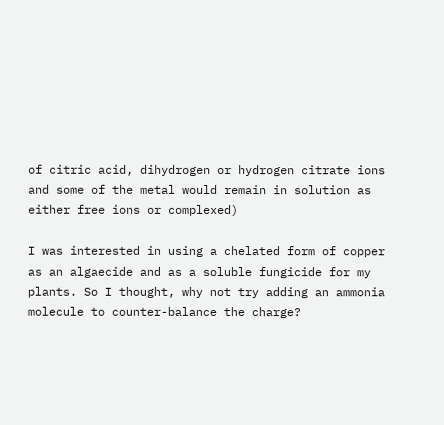of citric acid, dihydrogen or hydrogen citrate ions and some of the metal would remain in solution as either free ions or complexed)

I was interested in using a chelated form of copper as an algaecide and as a soluble fungicide for my plants. So I thought, why not try adding an ammonia molecule to counter-balance the charge?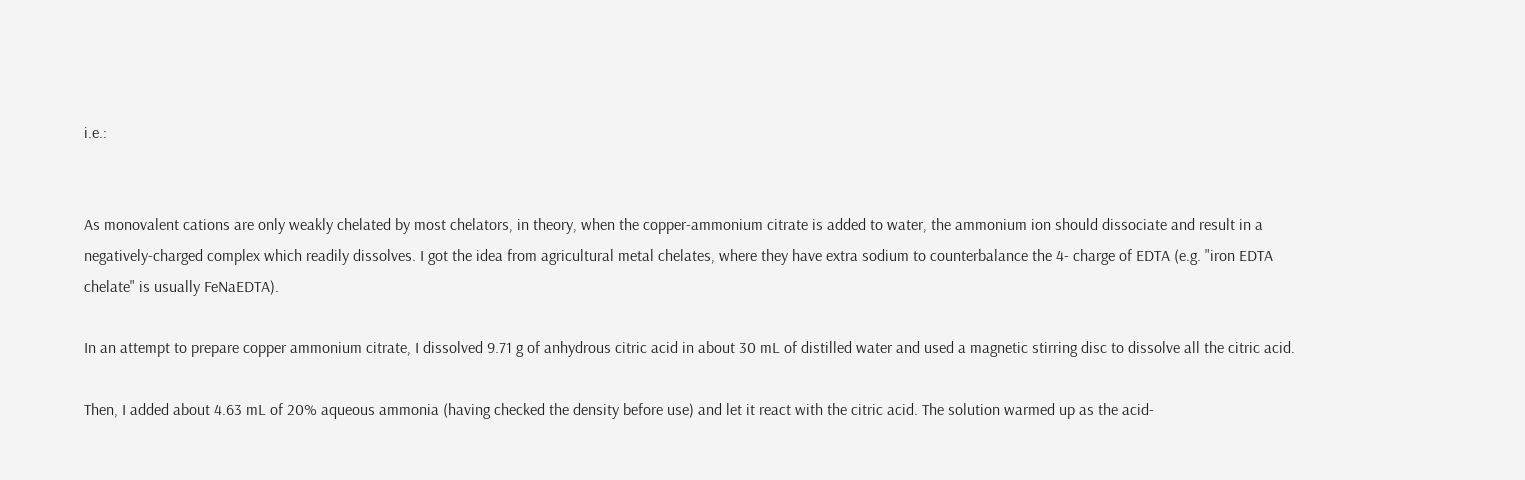i.e.:


As monovalent cations are only weakly chelated by most chelators, in theory, when the copper-ammonium citrate is added to water, the ammonium ion should dissociate and result in a negatively-charged complex which readily dissolves. I got the idea from agricultural metal chelates, where they have extra sodium to counterbalance the 4- charge of EDTA (e.g. "iron EDTA chelate" is usually FeNaEDTA).

In an attempt to prepare copper ammonium citrate, I dissolved 9.71 g of anhydrous citric acid in about 30 mL of distilled water and used a magnetic stirring disc to dissolve all the citric acid.

Then, I added about 4.63 mL of 20% aqueous ammonia (having checked the density before use) and let it react with the citric acid. The solution warmed up as the acid-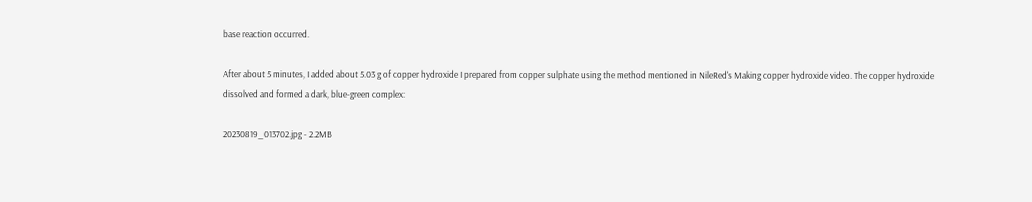base reaction occurred.

After about 5 minutes, I added about 5.03 g of copper hydroxide I prepared from copper sulphate using the method mentioned in NileRed's Making copper hydroxide video. The copper hydroxide dissolved and formed a dark, blue-green complex:

20230819_013702.jpg - 2.2MB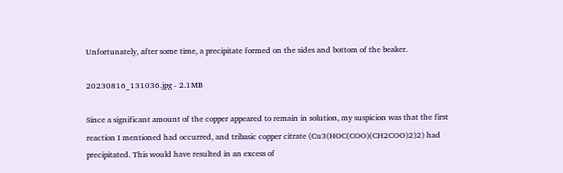Unfortunately, after some time, a precipitate formed on the sides and bottom of the beaker.

20230816_131036.jpg - 2.1MB

Since a significant amount of the copper appeared to remain in solution, my suspicion was that the first reaction I mentioned had occurred, and tribasic copper citrate (Cu3(HOC(COO)(CH2COO)2)2) had precipitated. This would have resulted in an excess of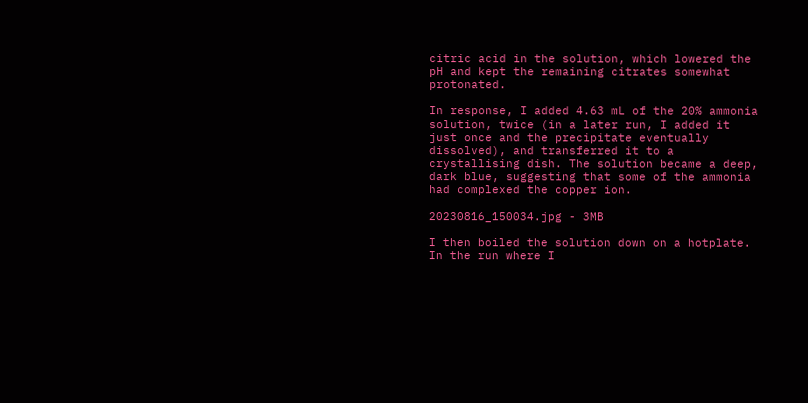citric acid in the solution, which lowered the pH and kept the remaining citrates somewhat protonated.

In response, I added 4.63 mL of the 20% ammonia solution, twice (in a later run, I added it just once and the precipitate eventually dissolved), and transferred it to a crystallising dish. The solution became a deep, dark blue, suggesting that some of the ammonia had complexed the copper ion.

20230816_150034.jpg - 3MB

I then boiled the solution down on a hotplate. In the run where I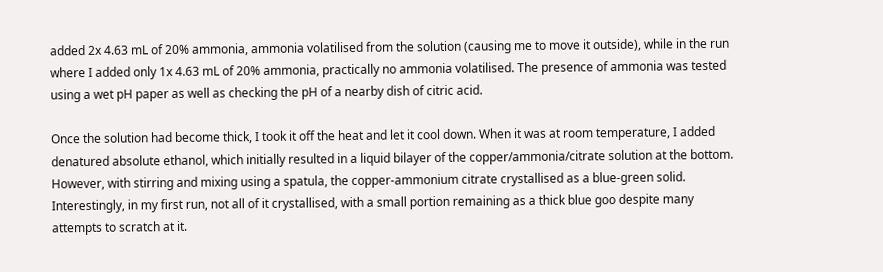added 2x 4.63 mL of 20% ammonia, ammonia volatilised from the solution (causing me to move it outside), while in the run where I added only 1x 4.63 mL of 20% ammonia, practically no ammonia volatilised. The presence of ammonia was tested using a wet pH paper as well as checking the pH of a nearby dish of citric acid.

Once the solution had become thick, I took it off the heat and let it cool down. When it was at room temperature, I added denatured absolute ethanol, which initially resulted in a liquid bilayer of the copper/ammonia/citrate solution at the bottom. However, with stirring and mixing using a spatula, the copper-ammonium citrate crystallised as a blue-green solid. Interestingly, in my first run, not all of it crystallised, with a small portion remaining as a thick blue goo despite many attempts to scratch at it.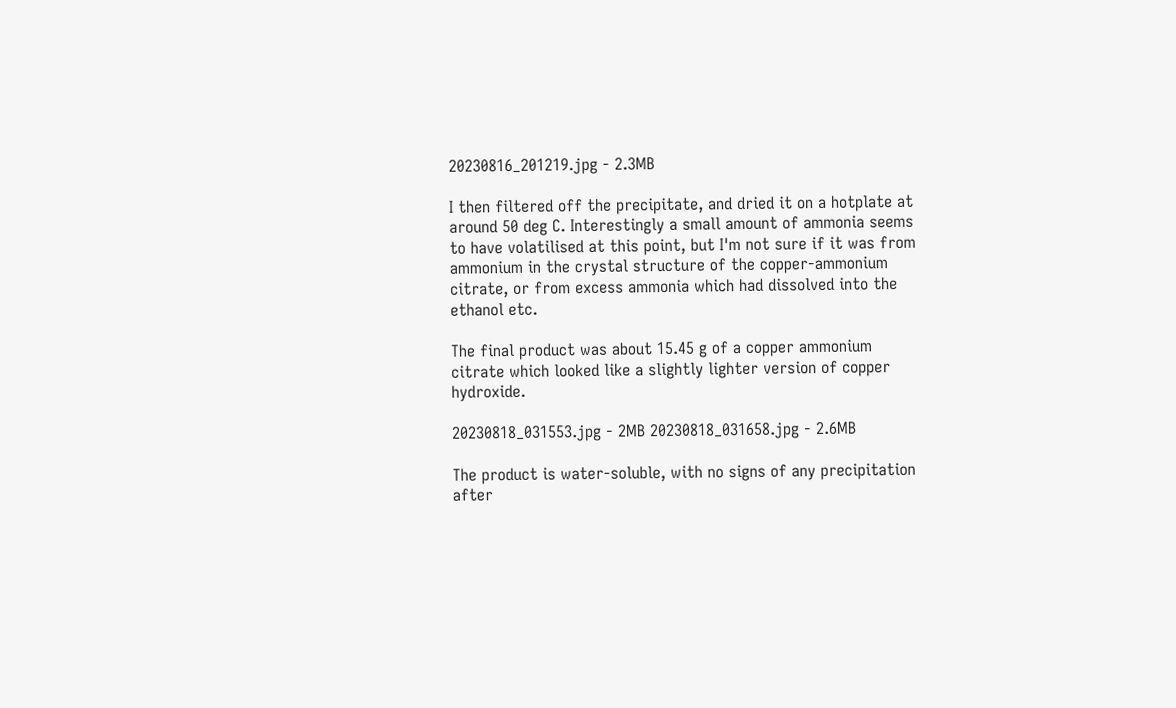20230816_201219.jpg - 2.3MB

I then filtered off the precipitate, and dried it on a hotplate at around 50 deg C. Interestingly a small amount of ammonia seems to have volatilised at this point, but I'm not sure if it was from ammonium in the crystal structure of the copper-ammonium citrate, or from excess ammonia which had dissolved into the ethanol etc.

The final product was about 15.45 g of a copper ammonium citrate which looked like a slightly lighter version of copper hydroxide.

20230818_031553.jpg - 2MB 20230818_031658.jpg - 2.6MB

The product is water-soluble, with no signs of any precipitation after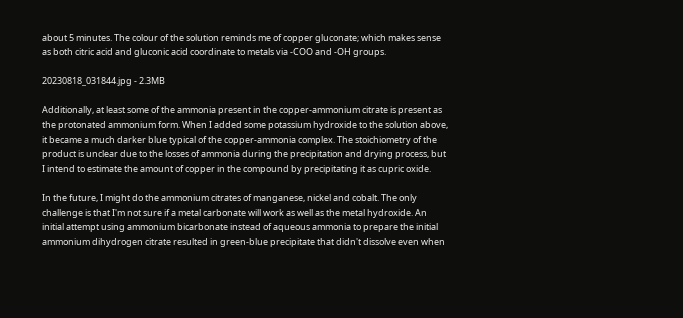about 5 minutes. The colour of the solution reminds me of copper gluconate; which makes sense as both citric acid and gluconic acid coordinate to metals via -COO and -OH groups.

20230818_031844.jpg - 2.3MB

Additionally, at least some of the ammonia present in the copper-ammonium citrate is present as the protonated ammonium form. When I added some potassium hydroxide to the solution above, it became a much darker blue typical of the copper-ammonia complex. The stoichiometry of the product is unclear due to the losses of ammonia during the precipitation and drying process, but I intend to estimate the amount of copper in the compound by precipitating it as cupric oxide.

In the future, I might do the ammonium citrates of manganese, nickel and cobalt. The only challenge is that I'm not sure if a metal carbonate will work as well as the metal hydroxide. An initial attempt using ammonium bicarbonate instead of aqueous ammonia to prepare the initial ammonium dihydrogen citrate resulted in green-blue precipitate that didn't dissolve even when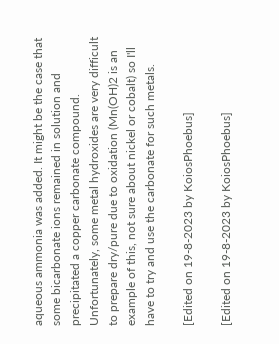aqueous ammonia was added. It might be the case that some bicarbonate ions remained in solution and precipitated a copper carbonate compound. Unfortunately, some metal hydroxides are very difficult to prepare dry/pure due to oxidation (Mn(OH)2 is an example of this, not sure about nickel or cobalt) so I'll have to try and use the carbonate for such metals.

[Edited on 19-8-2023 by KoiosPhoebus]

[Edited on 19-8-2023 by KoiosPhoebus]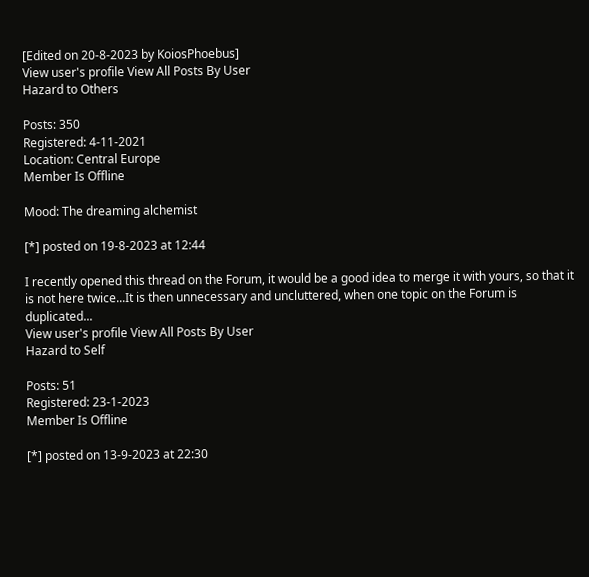[Edited on 20-8-2023 by KoiosPhoebus]
View user's profile View All Posts By User
Hazard to Others

Posts: 350
Registered: 4-11-2021
Location: Central Europe
Member Is Offline

Mood: The dreaming alchemist

[*] posted on 19-8-2023 at 12:44

I recently opened this thread on the Forum, it would be a good idea to merge it with yours, so that it is not here twice...It is then unnecessary and uncluttered, when one topic on the Forum is duplicated...
View user's profile View All Posts By User
Hazard to Self

Posts: 51
Registered: 23-1-2023
Member Is Offline

[*] posted on 13-9-2023 at 22:30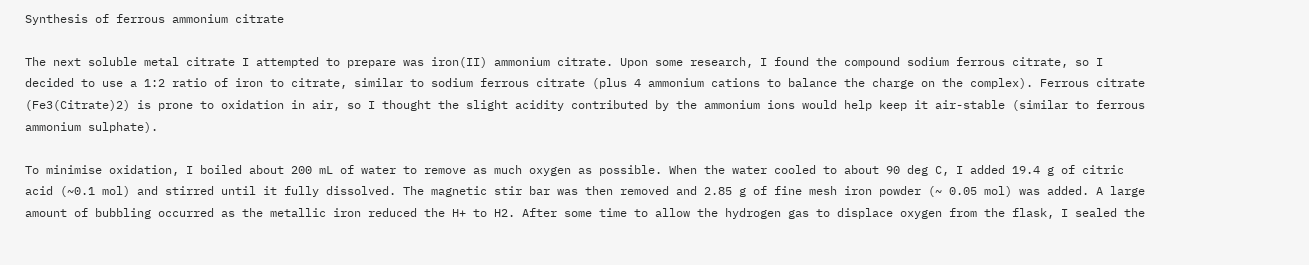Synthesis of ferrous ammonium citrate

The next soluble metal citrate I attempted to prepare was iron(II) ammonium citrate. Upon some research, I found the compound sodium ferrous citrate, so I decided to use a 1:2 ratio of iron to citrate, similar to sodium ferrous citrate (plus 4 ammonium cations to balance the charge on the complex). Ferrous citrate (Fe3(Citrate)2) is prone to oxidation in air, so I thought the slight acidity contributed by the ammonium ions would help keep it air-stable (similar to ferrous ammonium sulphate).

To minimise oxidation, I boiled about 200 mL of water to remove as much oxygen as possible. When the water cooled to about 90 deg C, I added 19.4 g of citric acid (~0.1 mol) and stirred until it fully dissolved. The magnetic stir bar was then removed and 2.85 g of fine mesh iron powder (~ 0.05 mol) was added. A large amount of bubbling occurred as the metallic iron reduced the H+ to H2. After some time to allow the hydrogen gas to displace oxygen from the flask, I sealed the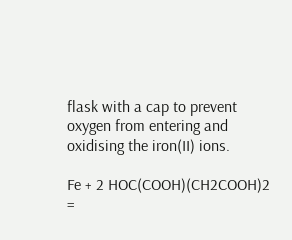flask with a cap to prevent oxygen from entering and oxidising the iron(II) ions.

Fe + 2 HOC(COOH)(CH2COOH)2 =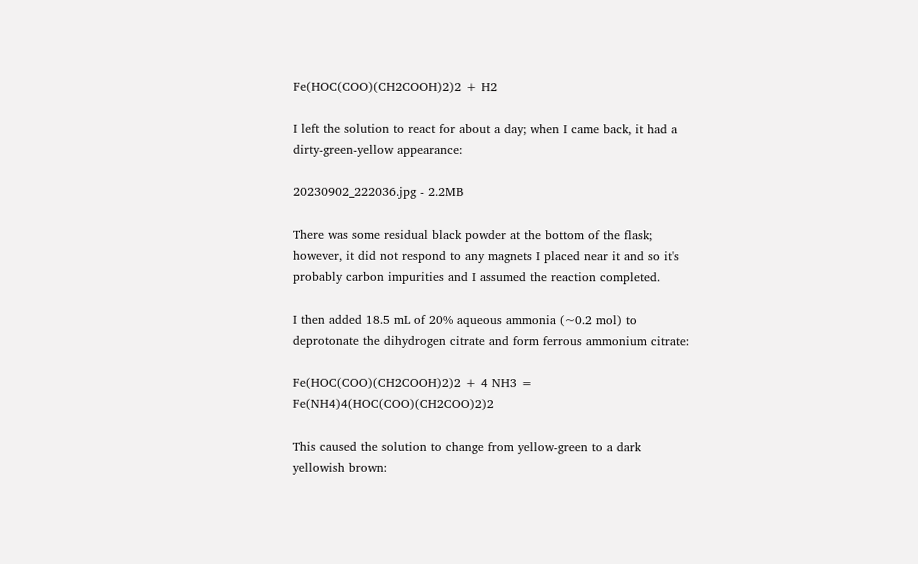Fe(HOC(COO)(CH2COOH)2)2 + H2

I left the solution to react for about a day; when I came back, it had a dirty-green-yellow appearance:

20230902_222036.jpg - 2.2MB

There was some residual black powder at the bottom of the flask; however, it did not respond to any magnets I placed near it and so it's probably carbon impurities and I assumed the reaction completed.

I then added 18.5 mL of 20% aqueous ammonia (~0.2 mol) to deprotonate the dihydrogen citrate and form ferrous ammonium citrate:

Fe(HOC(COO)(CH2COOH)2)2 + 4 NH3 = Fe(NH4)4(HOC(COO)(CH2COO)2)2

This caused the solution to change from yellow-green to a dark yellowish brown: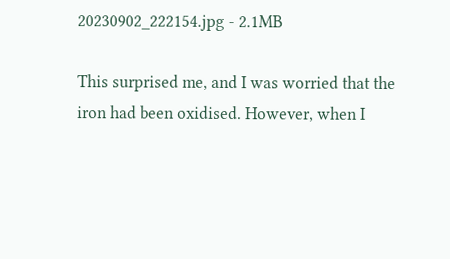20230902_222154.jpg - 2.1MB

This surprised me, and I was worried that the iron had been oxidised. However, when I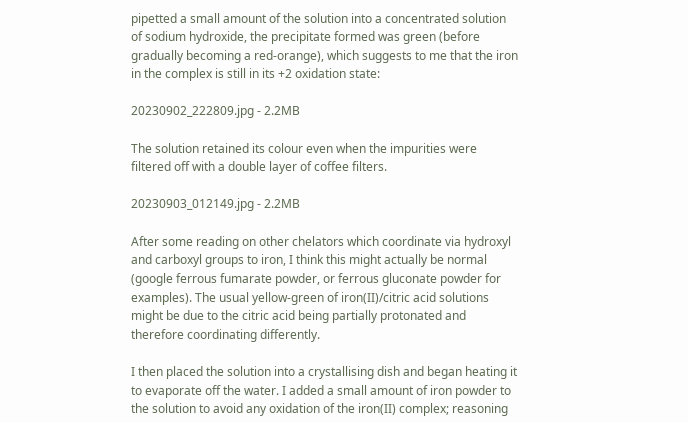pipetted a small amount of the solution into a concentrated solution of sodium hydroxide, the precipitate formed was green (before gradually becoming a red-orange), which suggests to me that the iron in the complex is still in its +2 oxidation state:

20230902_222809.jpg - 2.2MB

The solution retained its colour even when the impurities were filtered off with a double layer of coffee filters.

20230903_012149.jpg - 2.2MB

After some reading on other chelators which coordinate via hydroxyl and carboxyl groups to iron, I think this might actually be normal (google ferrous fumarate powder, or ferrous gluconate powder for examples). The usual yellow-green of iron(II)/citric acid solutions might be due to the citric acid being partially protonated and therefore coordinating differently.

I then placed the solution into a crystallising dish and began heating it to evaporate off the water. I added a small amount of iron powder to the solution to avoid any oxidation of the iron(II) complex; reasoning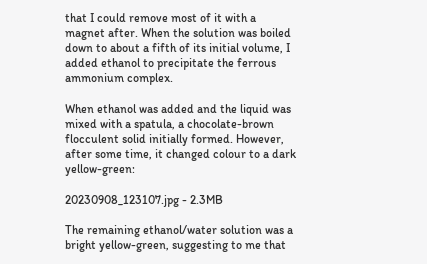that I could remove most of it with a magnet after. When the solution was boiled down to about a fifth of its initial volume, I added ethanol to precipitate the ferrous ammonium complex.

When ethanol was added and the liquid was mixed with a spatula, a chocolate-brown flocculent solid initially formed. However, after some time, it changed colour to a dark yellow-green:

20230908_123107.jpg - 2.3MB

The remaining ethanol/water solution was a bright yellow-green, suggesting to me that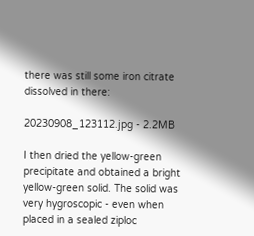there was still some iron citrate dissolved in there:

20230908_123112.jpg - 2.2MB

I then dried the yellow-green precipitate and obtained a bright yellow-green solid. The solid was very hygroscopic - even when placed in a sealed ziploc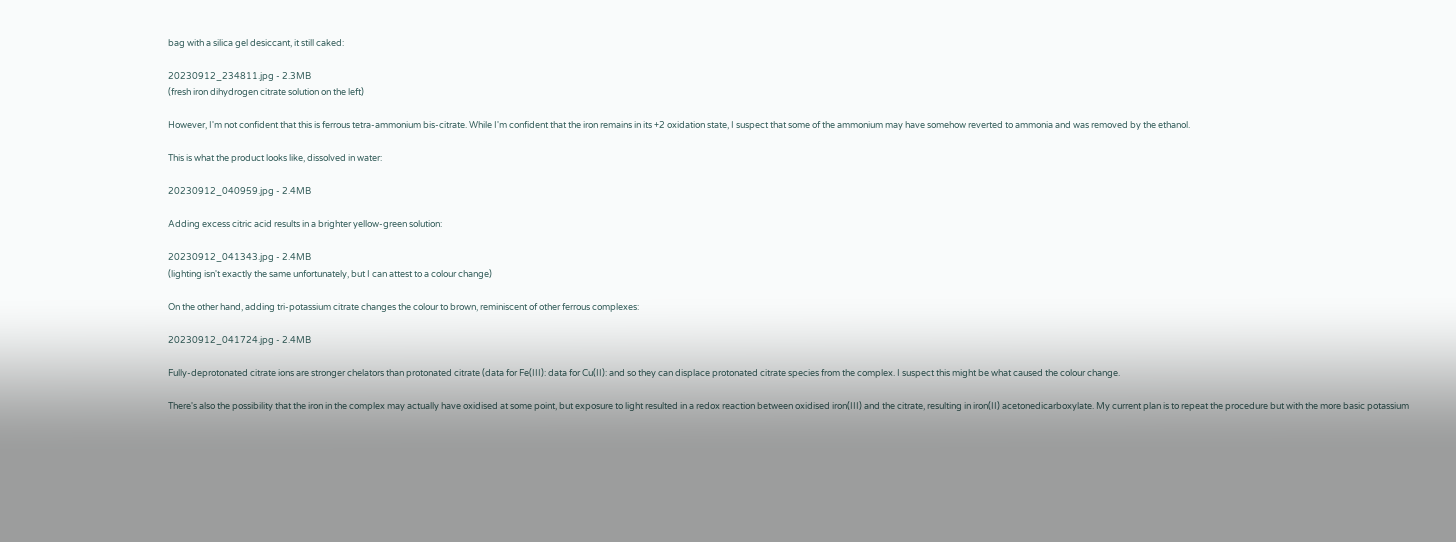bag with a silica gel desiccant, it still caked:

20230912_234811.jpg - 2.3MB
(fresh iron dihydrogen citrate solution on the left)

However, I'm not confident that this is ferrous tetra-ammonium bis-citrate. While I'm confident that the iron remains in its +2 oxidation state, I suspect that some of the ammonium may have somehow reverted to ammonia and was removed by the ethanol.

This is what the product looks like, dissolved in water:

20230912_040959.jpg - 2.4MB

Adding excess citric acid results in a brighter yellow-green solution:

20230912_041343.jpg - 2.4MB
(lighting isn't exactly the same unfortunately, but I can attest to a colour change)

On the other hand, adding tri-potassium citrate changes the colour to brown, reminiscent of other ferrous complexes:

20230912_041724.jpg - 2.4MB

Fully-deprotonated citrate ions are stronger chelators than protonated citrate (data for Fe(III): data for Cu(II): and so they can displace protonated citrate species from the complex. I suspect this might be what caused the colour change.

There's also the possibility that the iron in the complex may actually have oxidised at some point, but exposure to light resulted in a redox reaction between oxidised iron(III) and the citrate, resulting in iron(II) acetonedicarboxylate. My current plan is to repeat the procedure but with the more basic potassium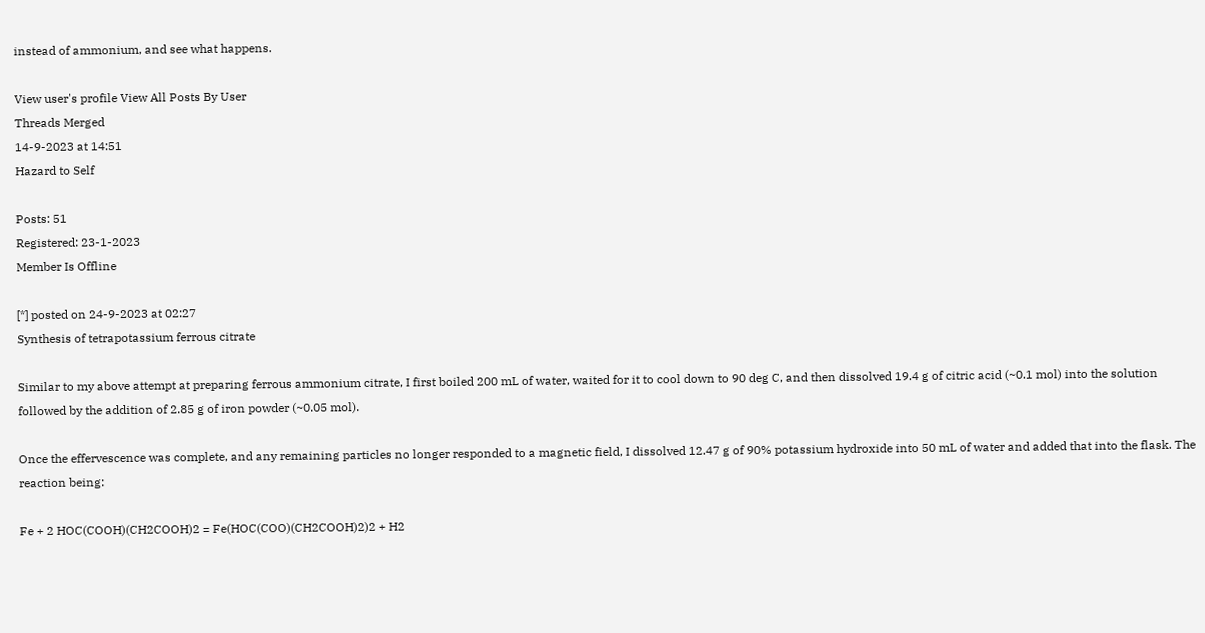instead of ammonium, and see what happens.

View user's profile View All Posts By User
Threads Merged
14-9-2023 at 14:51
Hazard to Self

Posts: 51
Registered: 23-1-2023
Member Is Offline

[*] posted on 24-9-2023 at 02:27
Synthesis of tetrapotassium ferrous citrate

Similar to my above attempt at preparing ferrous ammonium citrate, I first boiled 200 mL of water, waited for it to cool down to 90 deg C, and then dissolved 19.4 g of citric acid (~0.1 mol) into the solution followed by the addition of 2.85 g of iron powder (~0.05 mol).

Once the effervescence was complete, and any remaining particles no longer responded to a magnetic field, I dissolved 12.47 g of 90% potassium hydroxide into 50 mL of water and added that into the flask. The reaction being:

Fe + 2 HOC(COOH)(CH2COOH)2 = Fe(HOC(COO)(CH2COOH)2)2 + H2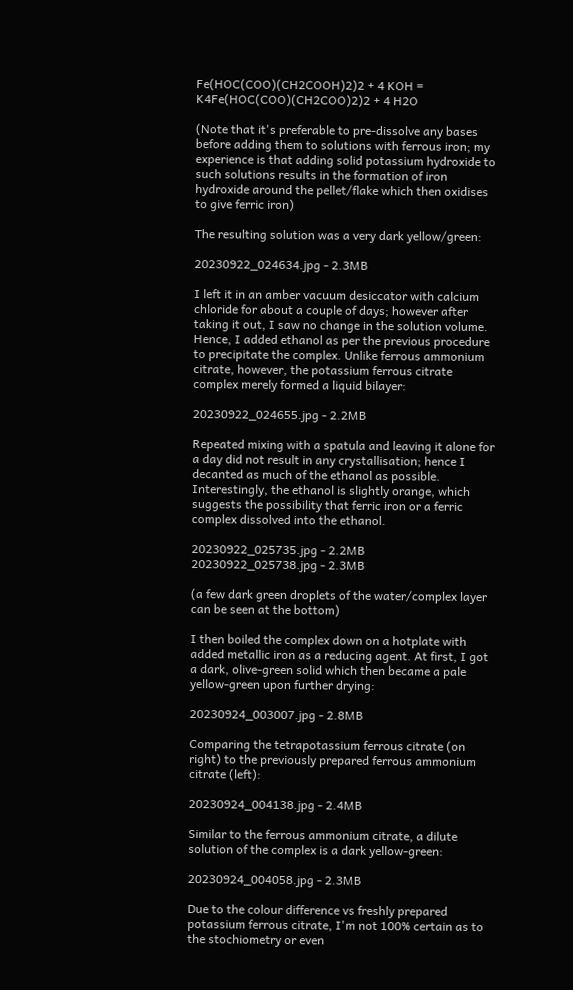Fe(HOC(COO)(CH2COOH)2)2 + 4 KOH = K4Fe(HOC(COO)(CH2COO)2)2 + 4 H2O

(Note that it's preferable to pre-dissolve any bases before adding them to solutions with ferrous iron; my experience is that adding solid potassium hydroxide to such solutions results in the formation of iron hydroxide around the pellet/flake which then oxidises to give ferric iron)

The resulting solution was a very dark yellow/green:

20230922_024634.jpg - 2.3MB

I left it in an amber vacuum desiccator with calcium chloride for about a couple of days; however after taking it out, I saw no change in the solution volume. Hence, I added ethanol as per the previous procedure to precipitate the complex. Unlike ferrous ammonium citrate, however, the potassium ferrous citrate complex merely formed a liquid bilayer:

20230922_024655.jpg - 2.2MB

Repeated mixing with a spatula and leaving it alone for a day did not result in any crystallisation; hence I decanted as much of the ethanol as possible. Interestingly, the ethanol is slightly orange, which suggests the possibility that ferric iron or a ferric complex dissolved into the ethanol.

20230922_025735.jpg - 2.2MB
20230922_025738.jpg - 2.3MB

(a few dark green droplets of the water/complex layer can be seen at the bottom)

I then boiled the complex down on a hotplate with added metallic iron as a reducing agent. At first, I got a dark, olive-green solid which then became a pale yellow-green upon further drying:

20230924_003007.jpg - 2.8MB

Comparing the tetrapotassium ferrous citrate (on right) to the previously prepared ferrous ammonium citrate (left):

20230924_004138.jpg - 2.4MB

Similar to the ferrous ammonium citrate, a dilute solution of the complex is a dark yellow-green:

20230924_004058.jpg - 2.3MB

Due to the colour difference vs freshly prepared potassium ferrous citrate, I'm not 100% certain as to the stochiometry or even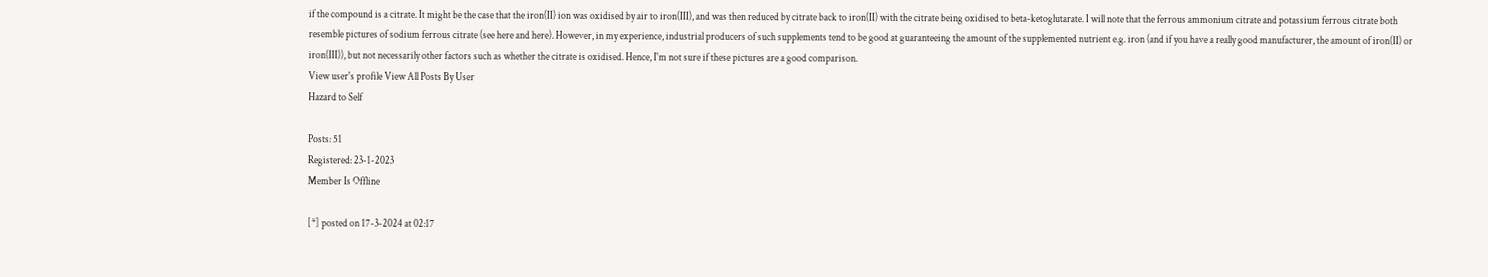if the compound is a citrate. It might be the case that the iron(II) ion was oxidised by air to iron(III), and was then reduced by citrate back to iron(II) with the citrate being oxidised to beta-ketoglutarate. I will note that the ferrous ammonium citrate and potassium ferrous citrate both resemble pictures of sodium ferrous citrate (see here and here). However, in my experience, industrial producers of such supplements tend to be good at guaranteeing the amount of the supplemented nutrient e.g. iron (and if you have a really good manufacturer, the amount of iron(II) or iron(III)), but not necessarily other factors such as whether the citrate is oxidised. Hence, I'm not sure if these pictures are a good comparison.
View user's profile View All Posts By User
Hazard to Self

Posts: 51
Registered: 23-1-2023
Member Is Offline

[*] posted on 17-3-2024 at 02:17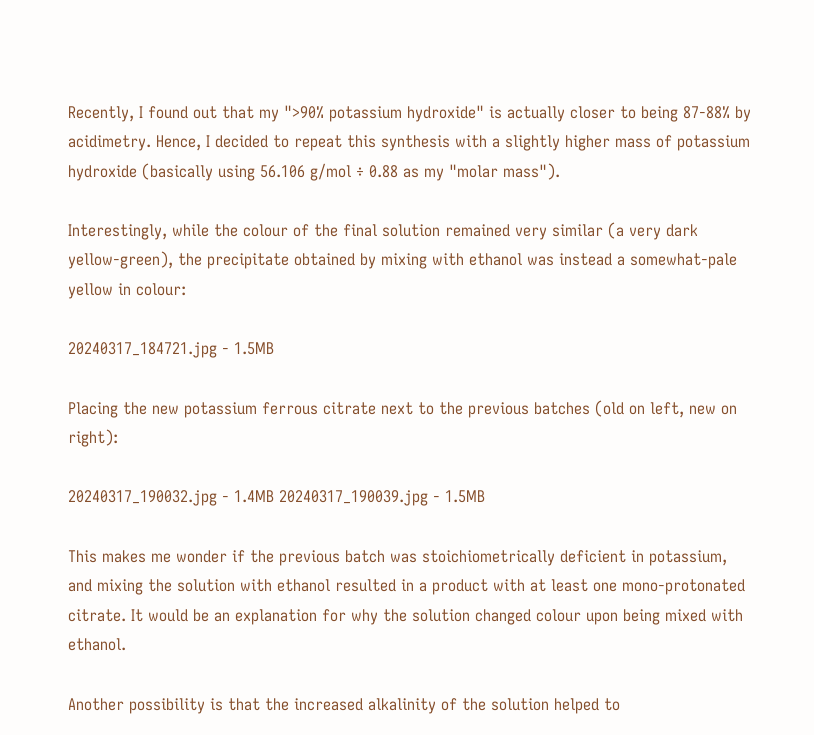Recently, I found out that my ">90% potassium hydroxide" is actually closer to being 87-88% by acidimetry. Hence, I decided to repeat this synthesis with a slightly higher mass of potassium hydroxide (basically using 56.106 g/mol ÷ 0.88 as my "molar mass").

Interestingly, while the colour of the final solution remained very similar (a very dark yellow-green), the precipitate obtained by mixing with ethanol was instead a somewhat-pale yellow in colour:

20240317_184721.jpg - 1.5MB

Placing the new potassium ferrous citrate next to the previous batches (old on left, new on right):

20240317_190032.jpg - 1.4MB 20240317_190039.jpg - 1.5MB

This makes me wonder if the previous batch was stoichiometrically deficient in potassium, and mixing the solution with ethanol resulted in a product with at least one mono-protonated citrate. It would be an explanation for why the solution changed colour upon being mixed with ethanol.

Another possibility is that the increased alkalinity of the solution helped to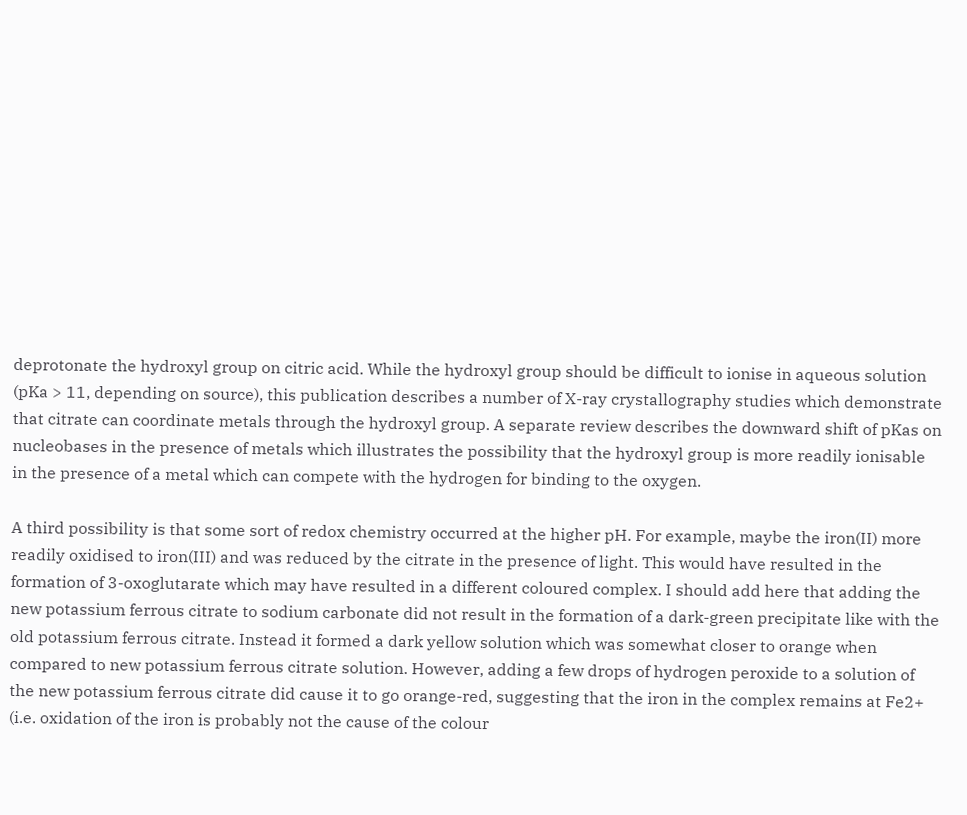deprotonate the hydroxyl group on citric acid. While the hydroxyl group should be difficult to ionise in aqueous solution (pKa > 11, depending on source), this publication describes a number of X-ray crystallography studies which demonstrate that citrate can coordinate metals through the hydroxyl group. A separate review describes the downward shift of pKas on nucleobases in the presence of metals which illustrates the possibility that the hydroxyl group is more readily ionisable in the presence of a metal which can compete with the hydrogen for binding to the oxygen.

A third possibility is that some sort of redox chemistry occurred at the higher pH. For example, maybe the iron(II) more readily oxidised to iron(III) and was reduced by the citrate in the presence of light. This would have resulted in the formation of 3-oxoglutarate which may have resulted in a different coloured complex. I should add here that adding the new potassium ferrous citrate to sodium carbonate did not result in the formation of a dark-green precipitate like with the old potassium ferrous citrate. Instead it formed a dark yellow solution which was somewhat closer to orange when compared to new potassium ferrous citrate solution. However, adding a few drops of hydrogen peroxide to a solution of the new potassium ferrous citrate did cause it to go orange-red, suggesting that the iron in the complex remains at Fe2+ (i.e. oxidation of the iron is probably not the cause of the colour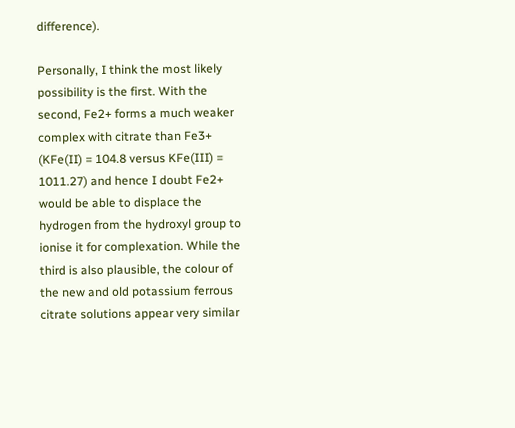difference).

Personally, I think the most likely possibility is the first. With the second, Fe2+ forms a much weaker complex with citrate than Fe3+ (KFe(II) = 104.8 versus KFe(III) = 1011.27) and hence I doubt Fe2+ would be able to displace the hydrogen from the hydroxyl group to ionise it for complexation. While the third is also plausible, the colour of the new and old potassium ferrous citrate solutions appear very similar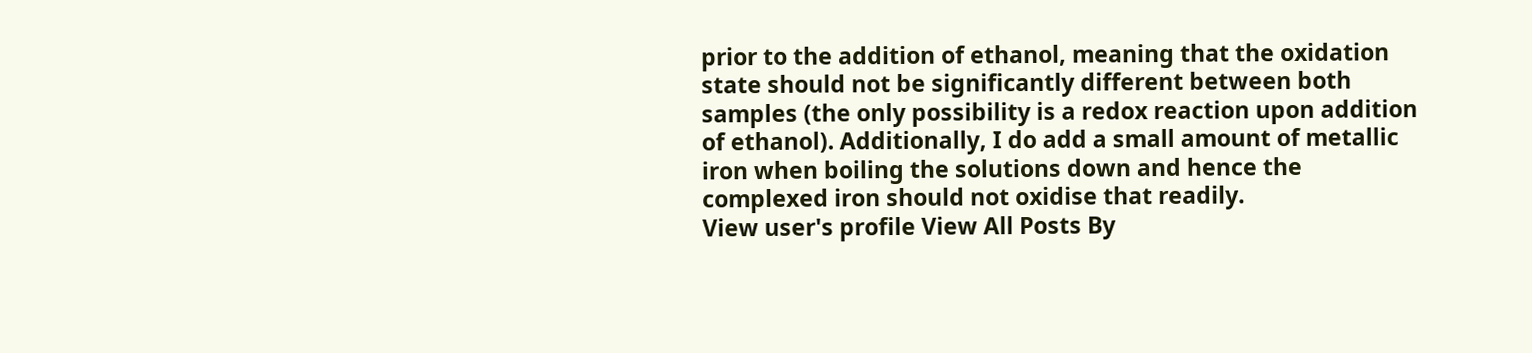prior to the addition of ethanol, meaning that the oxidation state should not be significantly different between both samples (the only possibility is a redox reaction upon addition of ethanol). Additionally, I do add a small amount of metallic iron when boiling the solutions down and hence the complexed iron should not oxidise that readily.
View user's profile View All Posts By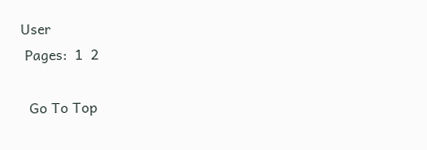User
 Pages:  1  2

  Go To Top